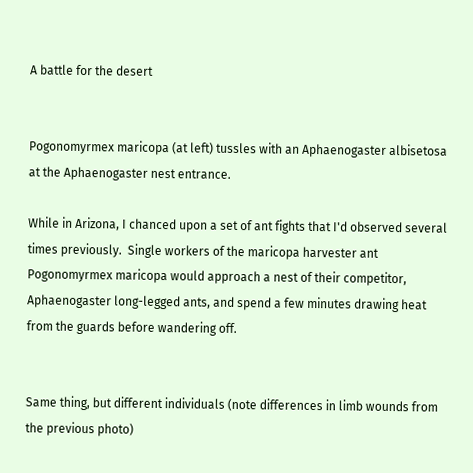A battle for the desert


Pogonomyrmex maricopa (at left) tussles with an Aphaenogaster albisetosa at the Aphaenogaster nest entrance.

While in Arizona, I chanced upon a set of ant fights that I'd observed several times previously.  Single workers of the maricopa harvester ant Pogonomyrmex maricopa would approach a nest of their competitor, Aphaenogaster long-legged ants, and spend a few minutes drawing heat from the guards before wandering off.


Same thing, but different individuals (note differences in limb wounds from the previous photo)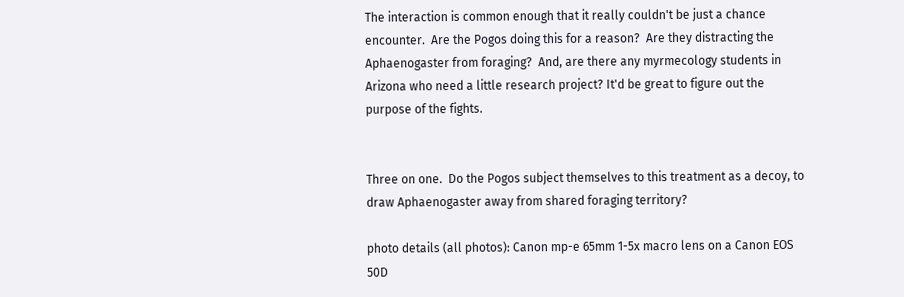The interaction is common enough that it really couldn't be just a chance encounter.  Are the Pogos doing this for a reason?  Are they distracting the Aphaenogaster from foraging?  And, are there any myrmecology students in Arizona who need a little research project? It'd be great to figure out the purpose of the fights.


Three on one.  Do the Pogos subject themselves to this treatment as a decoy, to draw Aphaenogaster away from shared foraging territory?

photo details (all photos): Canon mp-e 65mm 1-5x macro lens on a Canon EOS 50D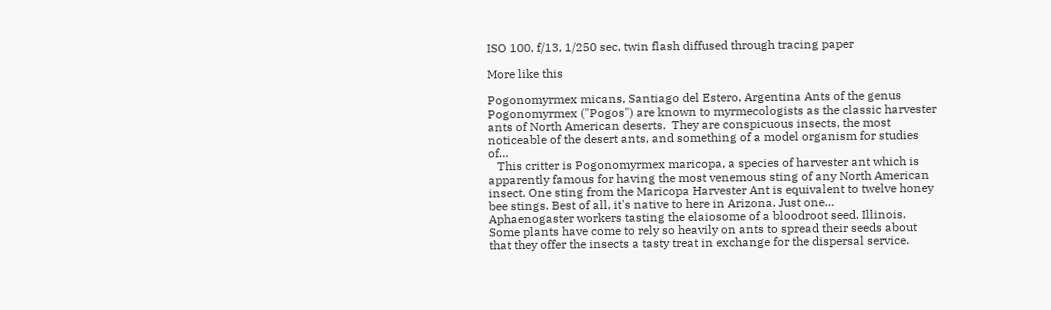ISO 100, f/13, 1/250 sec, twin flash diffused through tracing paper

More like this

Pogonomyrmex micans, Santiago del Estero, Argentina Ants of the genus Pogonomyrmex ("Pogos") are known to myrmecologists as the classic harvester ants of North American deserts.  They are conspicuous insects, the most noticeable of the desert ants, and something of a model organism for studies of…
   This critter is Pogonomyrmex maricopa, a species of harvester ant which is apparently famous for having the most venemous sting of any North American insect. One sting from the Maricopa Harvester Ant is equivalent to twelve honey bee stings. Best of all, it's native to here in Arizona. Just one…
Aphaenogaster workers tasting the elaiosome of a bloodroot seed. Illinois. Some plants have come to rely so heavily on ants to spread their seeds about that they offer the insects a tasty treat in exchange for the dispersal service.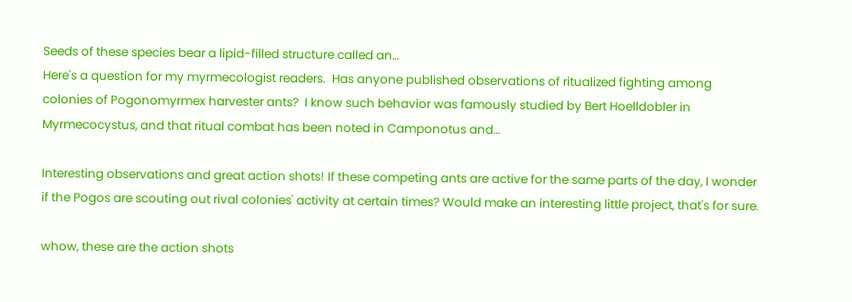Seeds of these species bear a lipid-filled structure called an…
Here's a question for my myrmecologist readers.  Has anyone published observations of ritualized fighting among colonies of Pogonomyrmex harvester ants?  I know such behavior was famously studied by Bert Hoelldobler in Myrmecocystus, and that ritual combat has been noted in Camponotus and…

Interesting observations and great action shots! If these competing ants are active for the same parts of the day, I wonder if the Pogos are scouting out rival colonies' activity at certain times? Would make an interesting little project, that's for sure.

whow, these are the action shots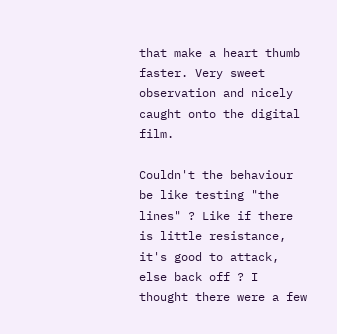that make a heart thumb faster. Very sweet observation and nicely caught onto the digital film.

Couldn't the behaviour be like testing "the lines" ? Like if there is little resistance, it's good to attack, else back off ? I thought there were a few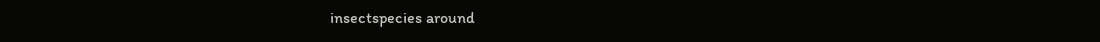insectspecies around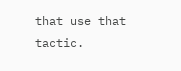that use that tactic.